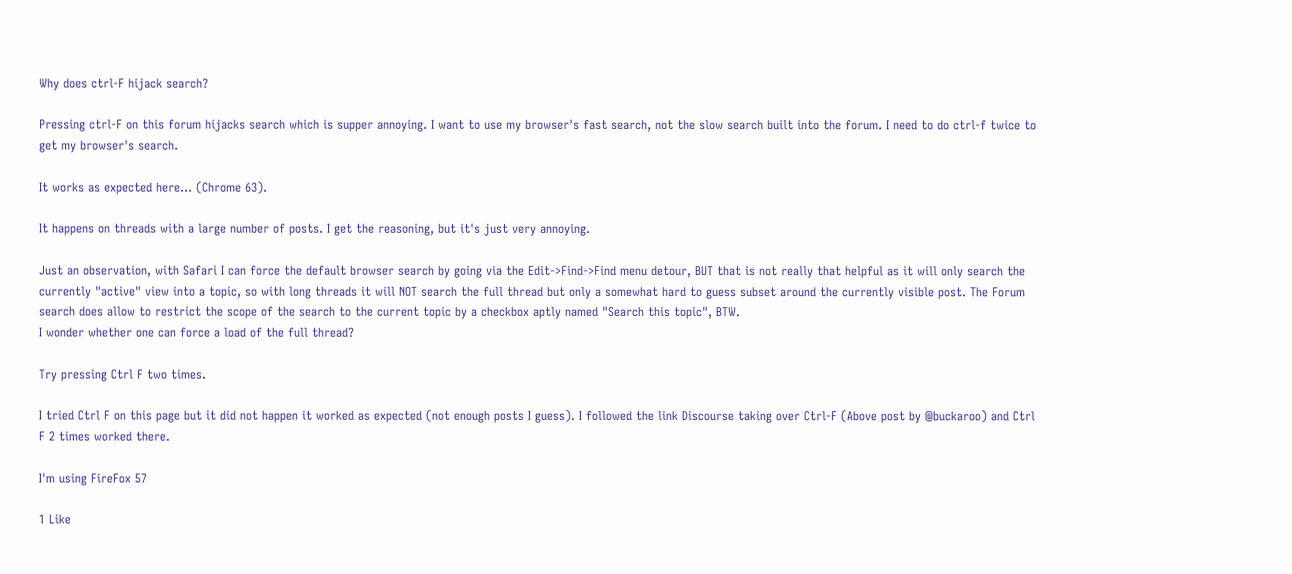Why does ctrl-F hijack search?

Pressing ctrl-F on this forum hijacks search which is supper annoying. I want to use my browser's fast search, not the slow search built into the forum. I need to do ctrl-f twice to get my browser's search.

It works as expected here... (Chrome 63).

It happens on threads with a large number of posts. I get the reasoning, but it's just very annoying.

Just an observation, with Safari I can force the default browser search by going via the Edit->Find->Find menu detour, BUT that is not really that helpful as it will only search the currently "active" view into a topic, so with long threads it will NOT search the full thread but only a somewhat hard to guess subset around the currently visible post. The Forum search does allow to restrict the scope of the search to the current topic by a checkbox aptly named "Search this topic", BTW.
I wonder whether one can force a load of the full thread?

Try pressing Ctrl F two times.

I tried Ctrl F on this page but it did not happen it worked as expected (not enough posts I guess). I followed the link Discourse taking over Ctrl-F (Above post by @buckaroo) and Ctrl F 2 times worked there.

I'm using FireFox 57

1 Like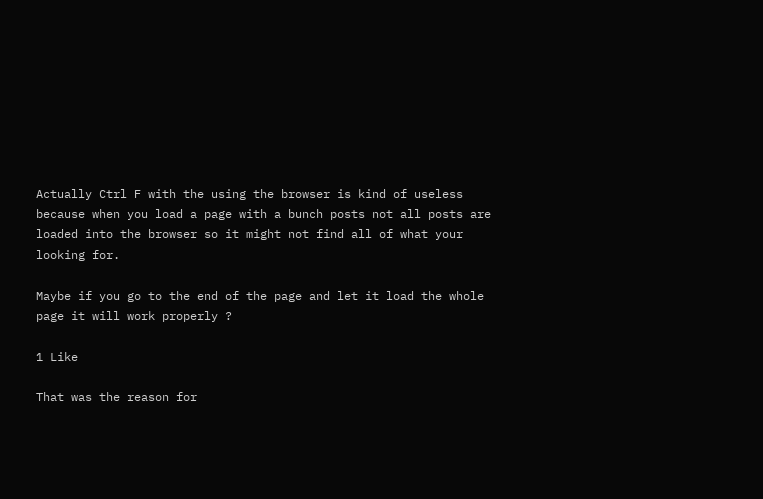Actually Ctrl F with the using the browser is kind of useless because when you load a page with a bunch posts not all posts are loaded into the browser so it might not find all of what your looking for.

Maybe if you go to the end of the page and let it load the whole page it will work properly ?

1 Like

That was the reason for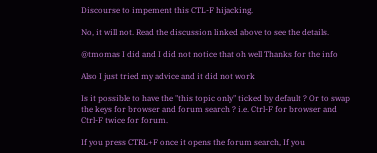Discourse to impement this CTL-F hijacking.

No, it will not. Read the discussion linked above to see the details.

@tmomas I did and I did not notice that oh well Thanks for the info

Also I just tried my advice and it did not work

Is it possible to have the "this topic only" ticked by default ? Or to swap the keys for browser and forum search ? i.e. Ctrl-F for browser and Ctrl-F twice for forum.

If you press CTRL+F once it opens the forum search, If you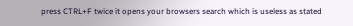press CTRL+F twice it opens your browsers search which is useless as stated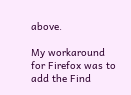above.

My workaround for Firefox was to add the Find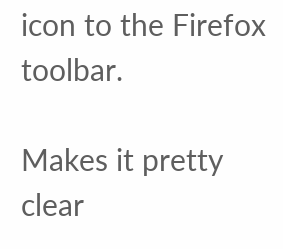icon to the Firefox toolbar.

Makes it pretty clear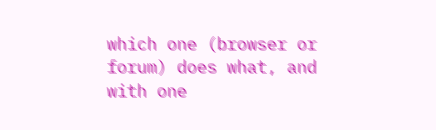which one (browser or forum) does what, and with one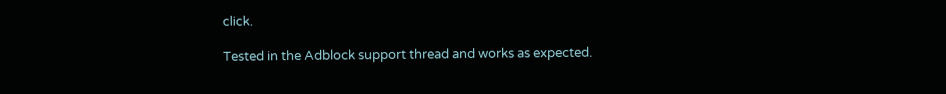click.

Tested in the Adblock support thread and works as expected.